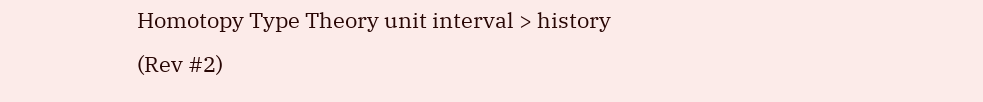Homotopy Type Theory unit interval > history (Rev #2)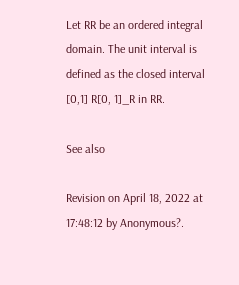Let RR be an ordered integral domain. The unit interval is defined as the closed interval [0,1] R[0, 1]_R in RR.

See also

Revision on April 18, 2022 at 17:48:12 by Anonymous?.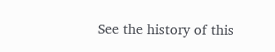See the history of this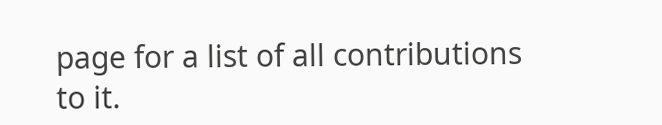page for a list of all contributions to it.